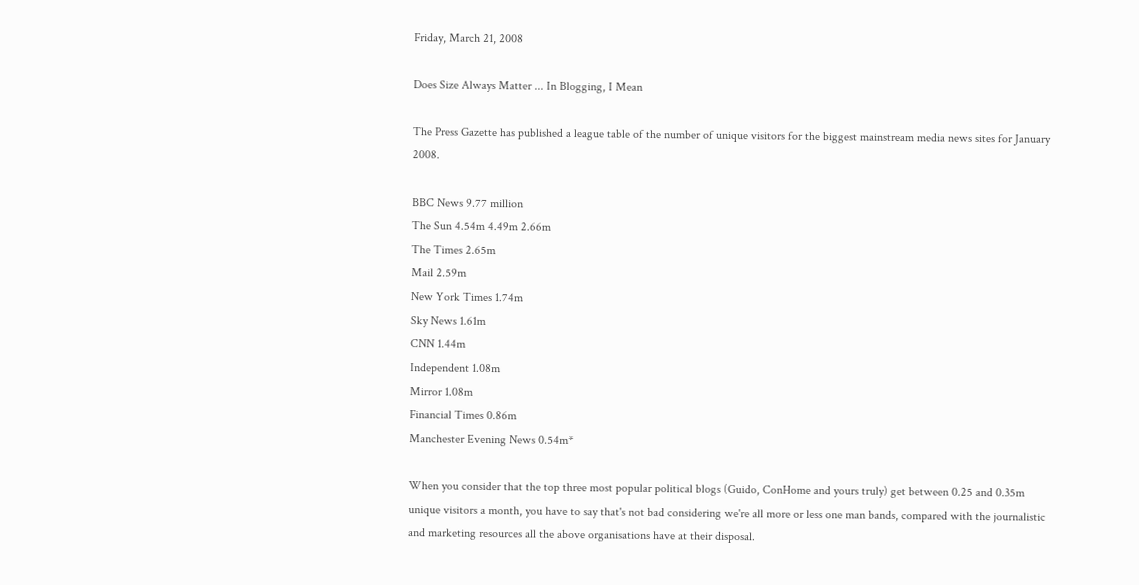Friday, March 21, 2008

Does Size Always Matter ... In Blogging, I Mean

The Press Gazette has published a league table of the number of unique visitors for the biggest mainstream media news sites for January 2008.

BBC News 9.77 million
The Sun 4.54m 4.49m 2.66m
The Times 2.65m
Mail 2.59m
New York Times 1.74m
Sky News 1.61m
CNN 1.44m
Independent 1.08m
Mirror 1.08m
Financial Times 0.86m
Manchester Evening News 0.54m*

When you consider that the top three most popular political blogs (Guido, ConHome and yours truly) get between 0.25 and 0.35m unique visitors a month, you have to say that's not bad considering we're all more or less one man bands, compared with the journalistic and marketing resources all the above organisations have at their disposal.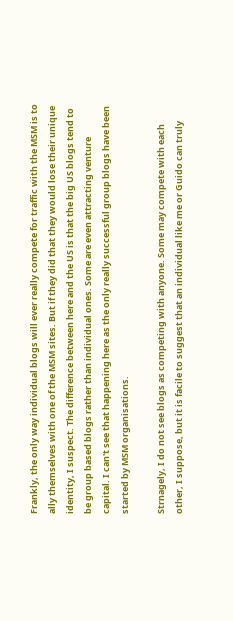Frankly, the only way individual blogs will ever really compete for traffic with the MSM is to ally themselves with one of the MSM sites. But if they did that they would lose their unique identity, I suspect. The difference between here and the US is that the big US blogs tend to be group based blogs rather than individual ones. Some are even attracting venture capital. I can't see that happening here as the only really successful group blogs have been started by MSM organisations.

Strnagely, I do not see blogs as competing with anyone. Some may compete with each other, I suppose, but it is facile to suggest that an individual like me or Guido can truly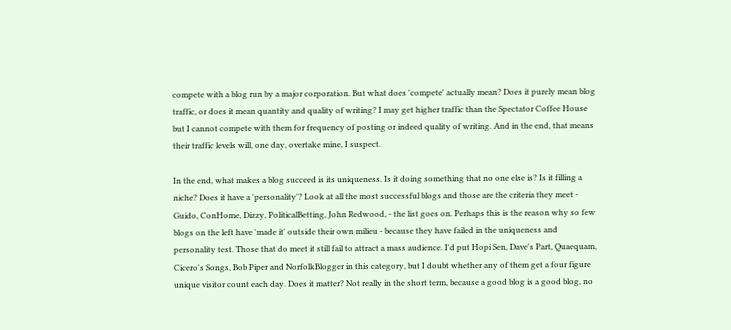compete with a blog run by a major corporation. But what does 'compete' actually mean? Does it purely mean blog traffic, or does it mean quantity and quality of writing? I may get higher traffic than the Spectator Coffee House but I cannot compete with them for frequency of posting or indeed quality of writing. And in the end, that means their traffic levels will, one day, overtake mine, I suspect.

In the end, what makes a blog succeed is its uniqueness. Is it doing something that no one else is? Is it filling a niche? Does it have a 'personality'? Look at all the most successful blogs and those are the criteria they meet - Guido, ConHome, Dizzy, PoliticalBetting, John Redwood, - the list goes on. Perhaps this is the reason why so few blogs on the left have 'made it' outside their own milieu - because they have failed in the uniqueness and personality test. Those that do meet it still fail to attract a mass audience. I'd put Hopi Sen, Dave's Part, Quaequam, Cicero's Songs, Bob Piper and NorfolkBlogger in this category, but I doubt whether any of them get a four figure unique visitor count each day. Does it matter? Not really in the short term, because a good blog is a good blog, no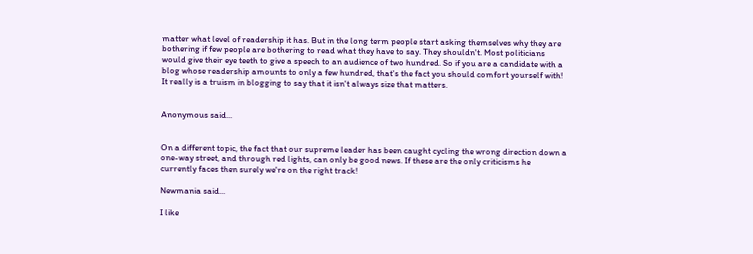matter what level of readership it has. But in the long term people start asking themselves why they are bothering if few people are bothering to read what they have to say. They shouldn't. Most politicians would give their eye teeth to give a speech to an audience of two hundred. So if you are a candidate with a blog whose readership amounts to only a few hundred, that's the fact you should comfort yourself with! It really is a truism in blogging to say that it isn't always size that matters.


Anonymous said...


On a different topic, the fact that our supreme leader has been caught cycling the wrong direction down a one-way street, and through red lights, can only be good news. If these are the only criticisms he currently faces then surely we're on the right track!

Newmania said...

I like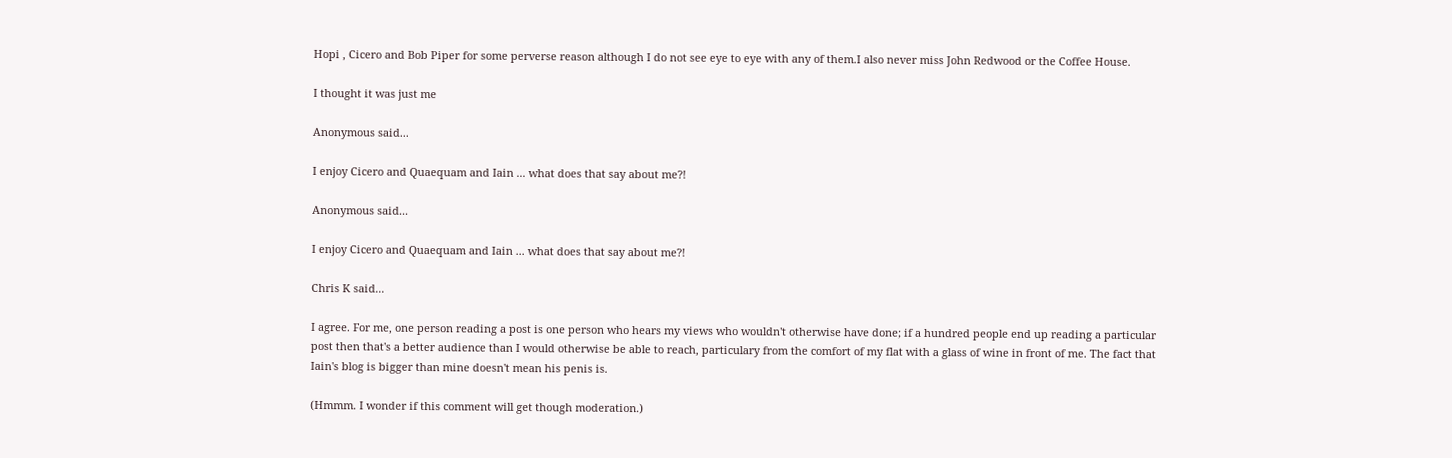Hopi , Cicero and Bob Piper for some perverse reason although I do not see eye to eye with any of them.I also never miss John Redwood or the Coffee House.

I thought it was just me

Anonymous said...

I enjoy Cicero and Quaequam and Iain ... what does that say about me?!

Anonymous said...

I enjoy Cicero and Quaequam and Iain ... what does that say about me?!

Chris K said...

I agree. For me, one person reading a post is one person who hears my views who wouldn't otherwise have done; if a hundred people end up reading a particular post then that's a better audience than I would otherwise be able to reach, particulary from the comfort of my flat with a glass of wine in front of me. The fact that Iain's blog is bigger than mine doesn't mean his penis is.

(Hmmm. I wonder if this comment will get though moderation.)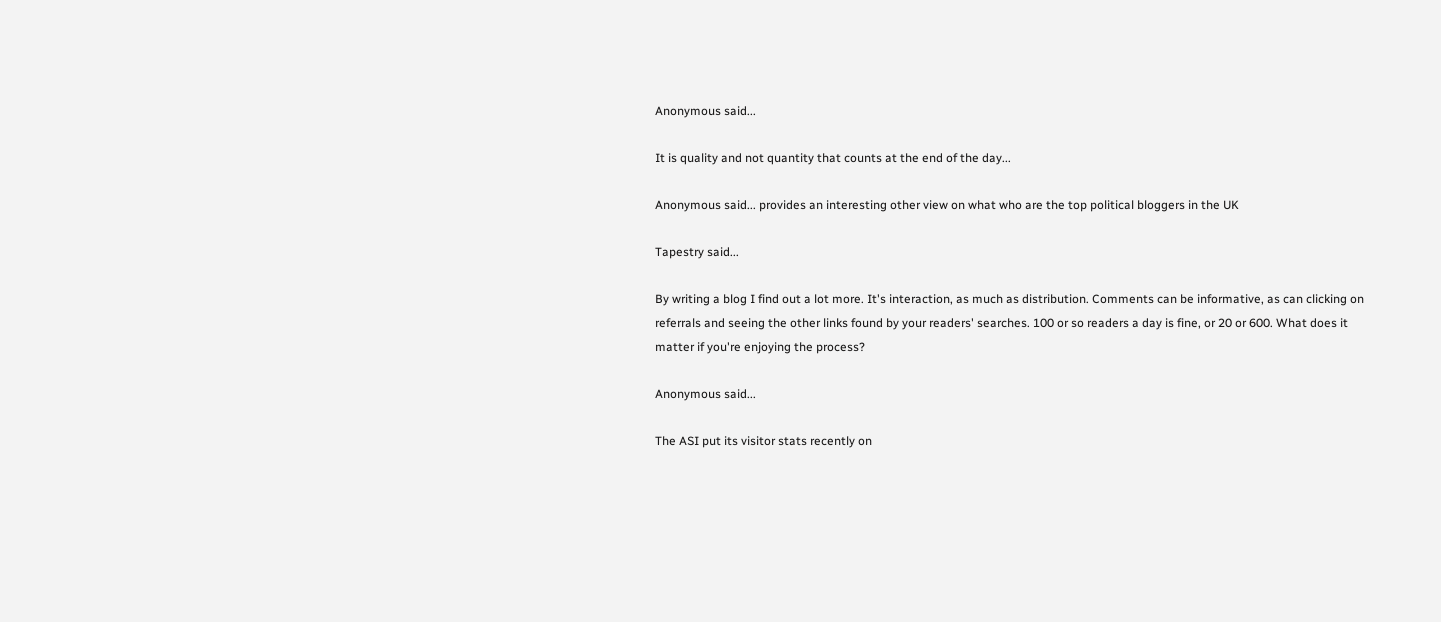Anonymous said...

It is quality and not quantity that counts at the end of the day...

Anonymous said... provides an interesting other view on what who are the top political bloggers in the UK

Tapestry said...

By writing a blog I find out a lot more. It's interaction, as much as distribution. Comments can be informative, as can clicking on referrals and seeing the other links found by your readers' searches. 100 or so readers a day is fine, or 20 or 600. What does it matter if you're enjoying the process?

Anonymous said...

The ASI put its visitor stats recently on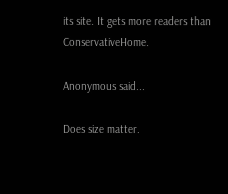its site. It gets more readers than ConservativeHome.

Anonymous said...

Does size matter.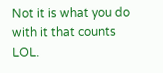Not it is what you do with it that counts LOL.